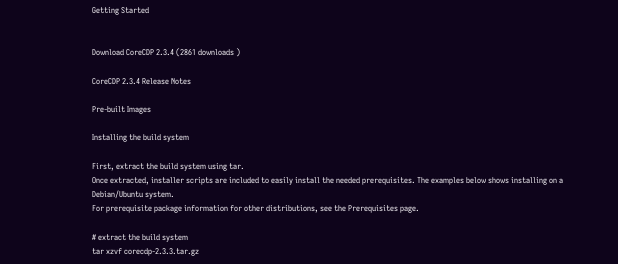Getting Started


Download CoreCDP 2.3.4 (2861 downloads )

CoreCDP 2.3.4 Release Notes

Pre-built Images

Installing the build system

First, extract the build system using tar.
Once extracted, installer scripts are included to easily install the needed prerequisites. The examples below shows installing on a Debian/Ubuntu system.
For prerequisite package information for other distributions, see the Prerequisites page.

# extract the build system
tar xzvf corecdp-2.3.3.tar.gz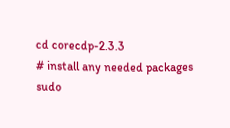cd corecdp-2.3.3
# install any needed packages
sudo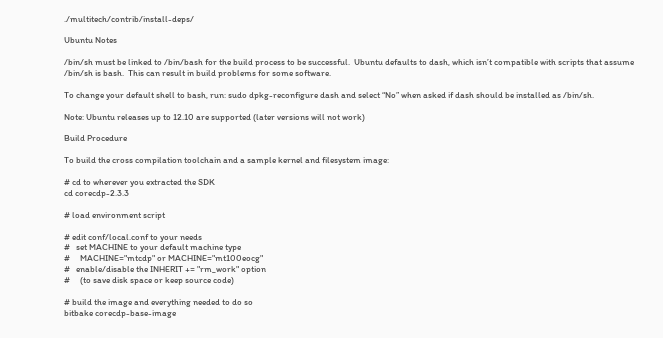./multitech/contrib/install-deps/

Ubuntu Notes

/bin/sh must be linked to /bin/bash for the build process to be successful.  Ubuntu defaults to dash, which isn’t compatible with scripts that assume /bin/sh is bash.  This can result in build problems for some software.

To change your default shell to bash, run: sudo dpkg-reconfigure dash and select “No” when asked if dash should be installed as /bin/sh.

Note: Ubuntu releases up to 12.10 are supported (later versions will not work)

Build Procedure

To build the cross compilation toolchain and a sample kernel and filesystem image:

# cd to wherever you extracted the SDK
cd corecdp-2.3.3

# load environment script

# edit conf/local.conf to your needs
#   set MACHINE to your default machine type
#     MACHINE="mtcdp" or MACHINE="mt100eocg"
#   enable/disable the INHERIT += "rm_work" option
#     (to save disk space or keep source code)

# build the image and everything needed to do so
bitbake corecdp-base-image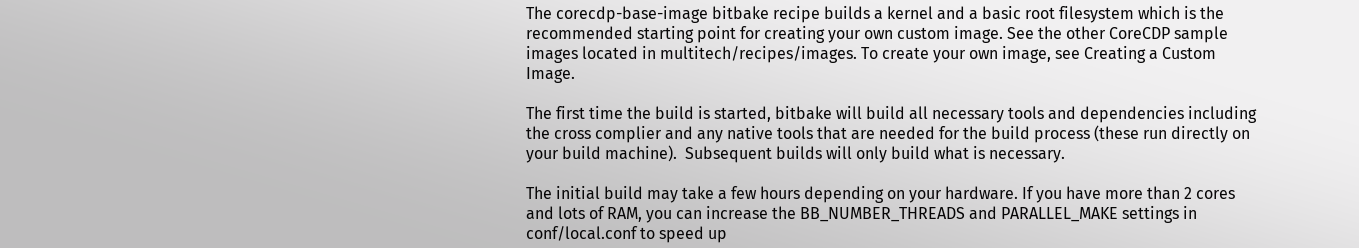The corecdp-base-image bitbake recipe builds a kernel and a basic root filesystem which is the recommended starting point for creating your own custom image. See the other CoreCDP sample images located in multitech/recipes/images. To create your own image, see Creating a Custom Image.

The first time the build is started, bitbake will build all necessary tools and dependencies including the cross complier and any native tools that are needed for the build process (these run directly on your build machine).  Subsequent builds will only build what is necessary.

The initial build may take a few hours depending on your hardware. If you have more than 2 cores and lots of RAM, you can increase the BB_NUMBER_THREADS and PARALLEL_MAKE settings in conf/local.conf to speed up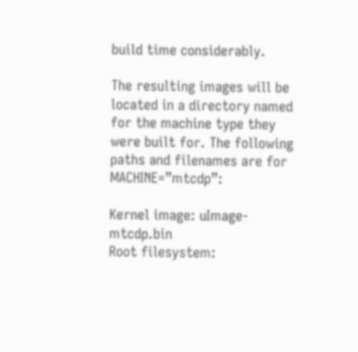build time considerably.

The resulting images will be located in a directory named for the machine type they were built for. The following paths and filenames are for MACHINE=”mtcdp”:

Kernel image: uImage-mtcdp.bin
Root filesystem: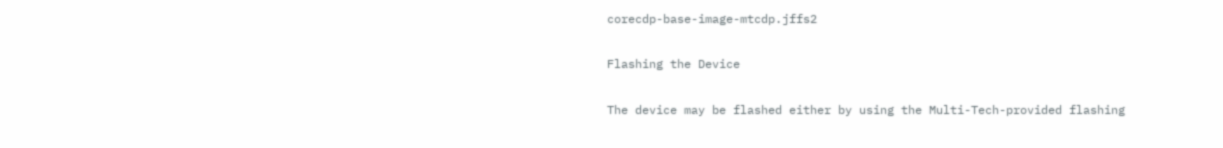corecdp-base-image-mtcdp.jffs2

Flashing the Device

The device may be flashed either by using the Multi-Tech-provided flashing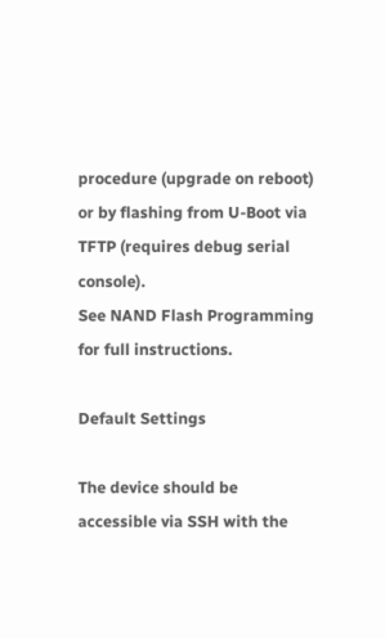procedure (upgrade on reboot) or by flashing from U-Boot via TFTP (requires debug serial console).
See NAND Flash Programming for full instructions.

Default Settings

The device should be accessible via SSH with the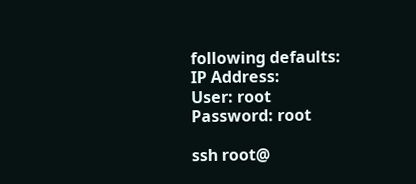following defaults:
IP Address:
User: root
Password: root

ssh root@